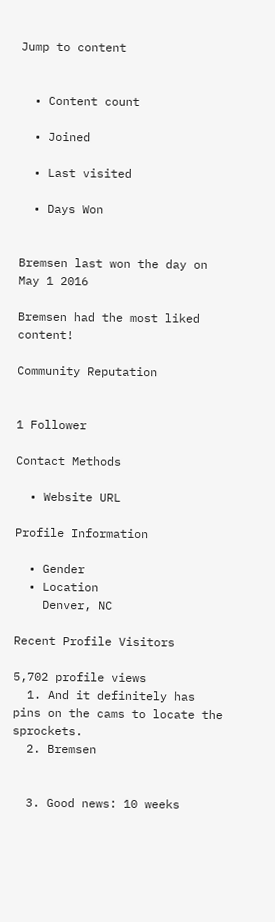Jump to content


  • Content count

  • Joined

  • Last visited

  • Days Won


Bremsen last won the day on May 1 2016

Bremsen had the most liked content!

Community Reputation


1 Follower

Contact Methods

  • Website URL

Profile Information

  • Gender
  • Location
    Denver, NC

Recent Profile Visitors

5,702 profile views
  1. And it definitely has pins on the cams to locate the sprockets.
  2. Bremsen


  3. Good news: 10 weeks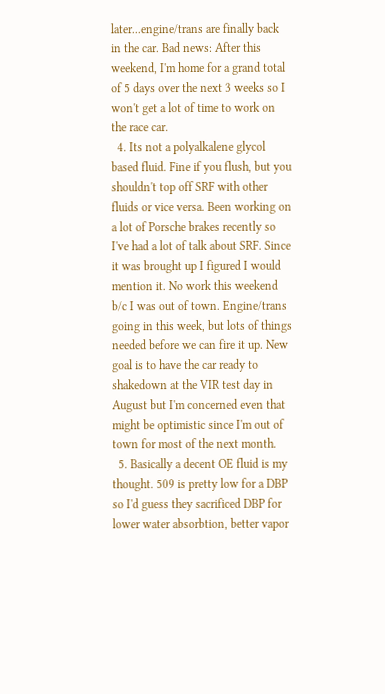later...engine/trans are finally back in the car. Bad news: After this weekend, I'm home for a grand total of 5 days over the next 3 weeks so I won't get a lot of time to work on the race car.
  4. Its not a polyalkalene glycol based fluid. Fine if you flush, but you shouldn't top off SRF with other fluids or vice versa. Been working on a lot of Porsche brakes recently so I've had a lot of talk about SRF. Since it was brought up I figured I would mention it. No work this weekend b/c I was out of town. Engine/trans going in this week, but lots of things needed before we can fire it up. New goal is to have the car ready to shakedown at the VIR test day in August but I'm concerned even that might be optimistic since I'm out of town for most of the next month.
  5. Basically a decent OE fluid is my thought. 509 is pretty low for a DBP so I'd guess they sacrificed DBP for lower water absorbtion, better vapor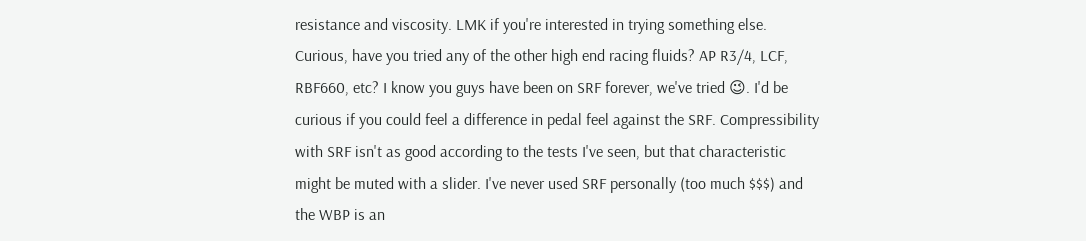resistance and viscosity. LMK if you're interested in trying something else. Curious, have you tried any of the other high end racing fluids? AP R3/4, LCF, RBF660, etc? I know you guys have been on SRF forever, we've tried 😉. I'd be curious if you could feel a difference in pedal feel against the SRF. Compressibility with SRF isn't as good according to the tests I've seen, but that characteristic might be muted with a slider. I've never used SRF personally (too much $$$) and the WBP is an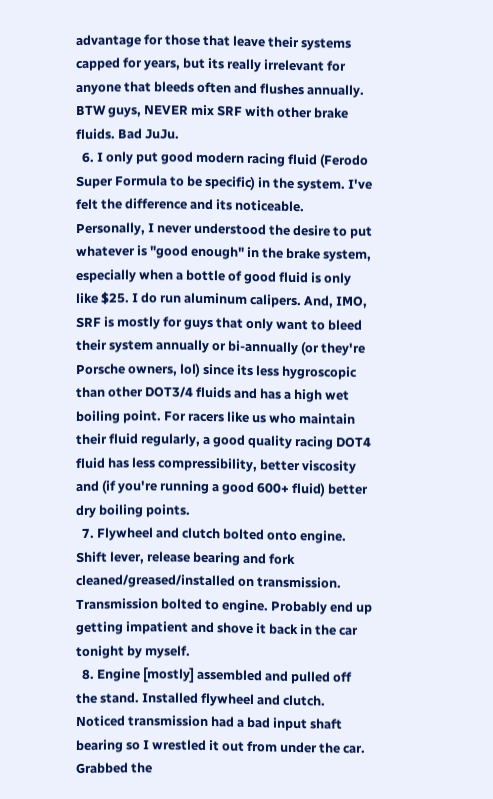advantage for those that leave their systems capped for years, but its really irrelevant for anyone that bleeds often and flushes annually. BTW guys, NEVER mix SRF with other brake fluids. Bad JuJu.
  6. I only put good modern racing fluid (Ferodo Super Formula to be specific) in the system. I've felt the difference and its noticeable. Personally, I never understood the desire to put whatever is "good enough" in the brake system, especially when a bottle of good fluid is only like $25. I do run aluminum calipers. And, IMO, SRF is mostly for guys that only want to bleed their system annually or bi-annually (or they're Porsche owners, lol) since its less hygroscopic than other DOT3/4 fluids and has a high wet boiling point. For racers like us who maintain their fluid regularly, a good quality racing DOT4 fluid has less compressibility, better viscosity and (if you're running a good 600+ fluid) better dry boiling points.
  7. Flywheel and clutch bolted onto engine. Shift lever, release bearing and fork cleaned/greased/installed on transmission. Transmission bolted to engine. Probably end up getting impatient and shove it back in the car tonight by myself.
  8. Engine [mostly] assembled and pulled off the stand. Installed flywheel and clutch. Noticed transmission had a bad input shaft bearing so I wrestled it out from under the car. Grabbed the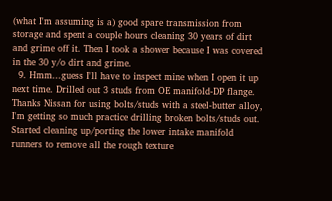(what I'm assuming is a) good spare transmission from storage and spent a couple hours cleaning 30 years of dirt and grime off it. Then I took a shower because I was covered in the 30 y/o dirt and grime.
  9. Hmm...guess I'll have to inspect mine when I open it up next time. Drilled out 3 studs from OE manifold-DP flange. Thanks Nissan for using bolts/studs with a steel-butter alloy, I'm getting so much practice drilling broken bolts/studs out. Started cleaning up/porting the lower intake manifold runners to remove all the rough texture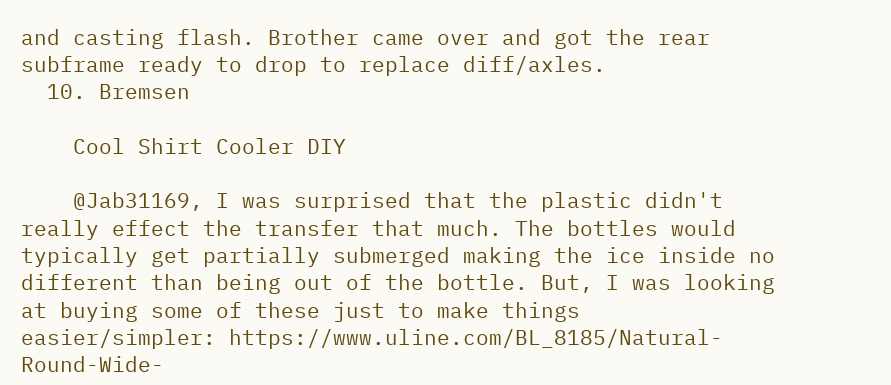and casting flash. Brother came over and got the rear subframe ready to drop to replace diff/axles.
  10. Bremsen

    Cool Shirt Cooler DIY

    @Jab31169, I was surprised that the plastic didn't really effect the transfer that much. The bottles would typically get partially submerged making the ice inside no different than being out of the bottle. But, I was looking at buying some of these just to make things easier/simpler: https://www.uline.com/BL_8185/Natural-Round-Wide-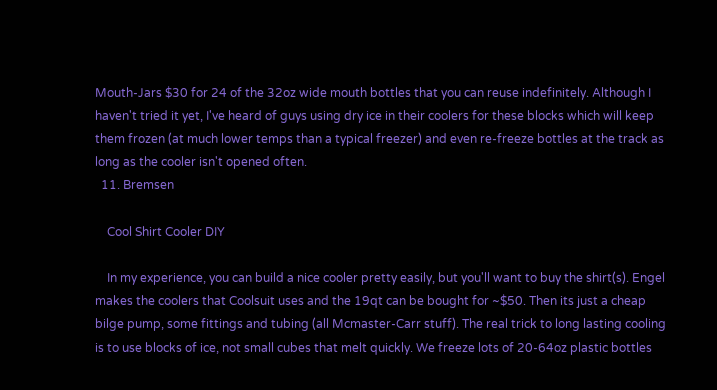Mouth-Jars $30 for 24 of the 32oz wide mouth bottles that you can reuse indefinitely. Although I haven't tried it yet, I've heard of guys using dry ice in their coolers for these blocks which will keep them frozen (at much lower temps than a typical freezer) and even re-freeze bottles at the track as long as the cooler isn't opened often.
  11. Bremsen

    Cool Shirt Cooler DIY

    In my experience, you can build a nice cooler pretty easily, but you'll want to buy the shirt(s). Engel makes the coolers that Coolsuit uses and the 19qt can be bought for ~$50. Then its just a cheap bilge pump, some fittings and tubing (all Mcmaster-Carr stuff). The real trick to long lasting cooling is to use blocks of ice, not small cubes that melt quickly. We freeze lots of 20-64oz plastic bottles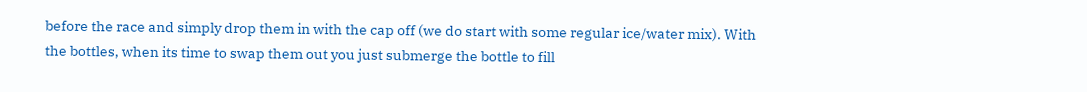before the race and simply drop them in with the cap off (we do start with some regular ice/water mix). With the bottles, when its time to swap them out you just submerge the bottle to fill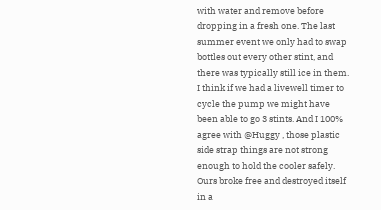with water and remove before dropping in a fresh one. The last summer event we only had to swap bottles out every other stint, and there was typically still ice in them. I think if we had a livewell timer to cycle the pump we might have been able to go 3 stints. And I 100% agree with @Huggy , those plastic side strap things are not strong enough to hold the cooler safely. Ours broke free and destroyed itself in a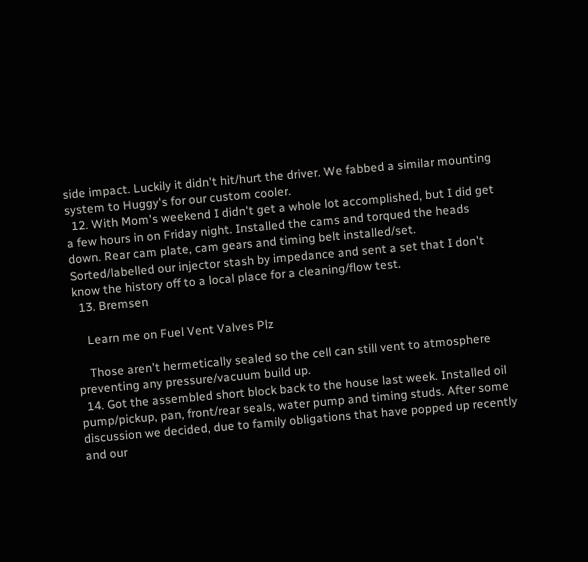side impact. Luckily it didn't hit/hurt the driver. We fabbed a similar mounting system to Huggy's for our custom cooler.
  12. With Mom's weekend I didn't get a whole lot accomplished, but I did get a few hours in on Friday night. Installed the cams and torqued the heads down. Rear cam plate, cam gears and timing belt installed/set. Sorted/labelled our injector stash by impedance and sent a set that I don't know the history off to a local place for a cleaning/flow test.
  13. Bremsen

    Learn me on Fuel Vent Valves Plz

    Those aren't hermetically sealed so the cell can still vent to atmosphere preventing any pressure/vacuum build up.
  14. Got the assembled short block back to the house last week. Installed oil pump/pickup, pan, front/rear seals, water pump and timing studs. After some discussion we decided, due to family obligations that have popped up recently and our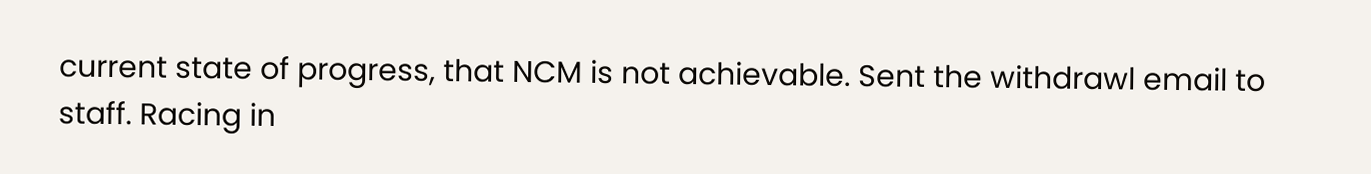current state of progress, that NCM is not achievable. Sent the withdrawl email to staff. Racing in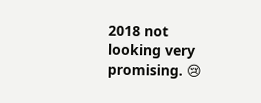2018 not looking very promising. 😢